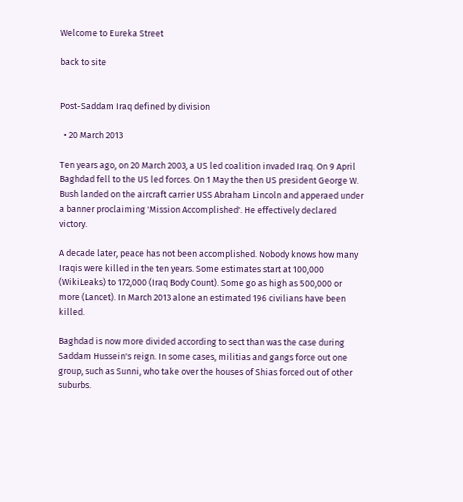Welcome to Eureka Street

back to site


Post-Saddam Iraq defined by division

  • 20 March 2013

Ten years ago, on 20 March 2003, a US led coalition invaded Iraq. On 9 April Baghdad fell to the US led forces. On 1 May the then US president George W. Bush landed on the aircraft carrier USS Abraham Lincoln and apperaed under a banner proclaiming 'Mission Accomplished'. He effectively declared victory.

A decade later, peace has not been accomplished. Nobody knows how many Iraqis were killed in the ten years. Some estimates start at 100,000 (WikiLeaks) to 172,000 (Iraq Body Count). Some go as high as 500,000 or more (Lancet). In March 2013 alone an estimated 196 civilians have been killed.

Baghdad is now more divided according to sect than was the case during Saddam Hussein's reign. In some cases, militias and gangs force out one group, such as Sunni, who take over the houses of Shias forced out of other suburbs.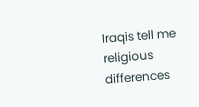Iraqis tell me religious differences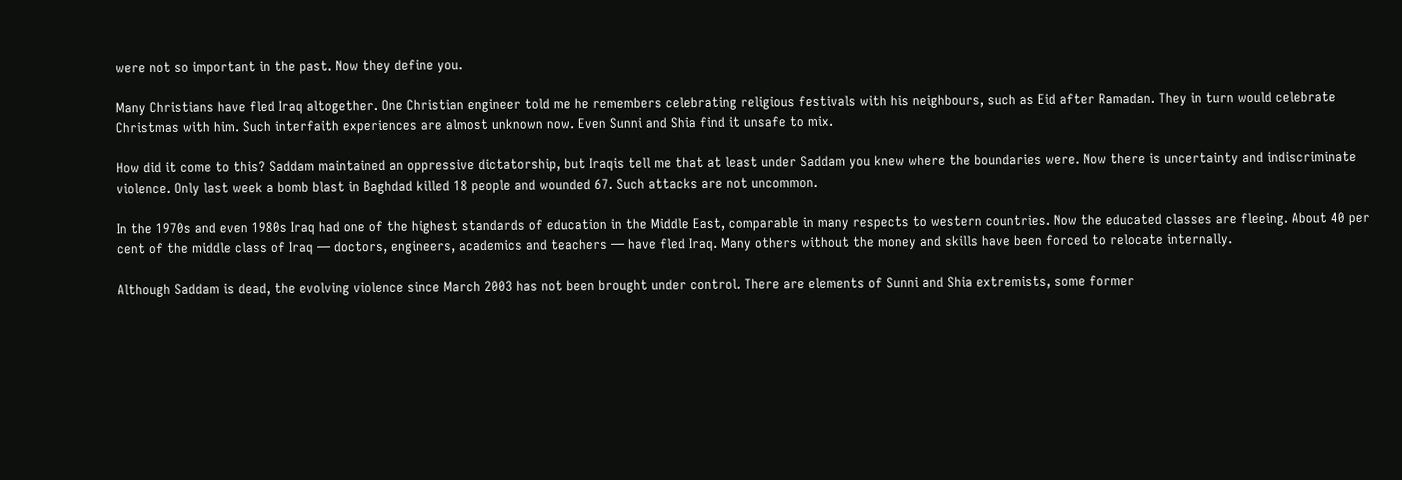were not so important in the past. Now they define you.

Many Christians have fled Iraq altogether. One Christian engineer told me he remembers celebrating religious festivals with his neighbours, such as Eid after Ramadan. They in turn would celebrate Christmas with him. Such interfaith experiences are almost unknown now. Even Sunni and Shia find it unsafe to mix.

How did it come to this? Saddam maintained an oppressive dictatorship, but Iraqis tell me that at least under Saddam you knew where the boundaries were. Now there is uncertainty and indiscriminate violence. Only last week a bomb blast in Baghdad killed 18 people and wounded 67. Such attacks are not uncommon.

In the 1970s and even 1980s Iraq had one of the highest standards of education in the Middle East, comparable in many respects to western countries. Now the educated classes are fleeing. About 40 per cent of the middle class of Iraq — doctors, engineers, academics and teachers — have fled Iraq. Many others without the money and skills have been forced to relocate internally.

Although Saddam is dead, the evolving violence since March 2003 has not been brought under control. There are elements of Sunni and Shia extremists, some former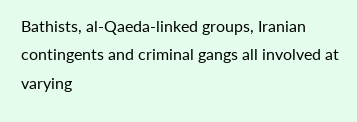Bathists, al-Qaeda-linked groups, Iranian contingents and criminal gangs all involved at varying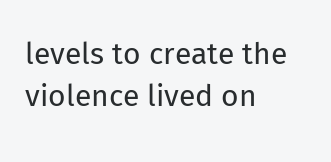levels to create the violence lived on